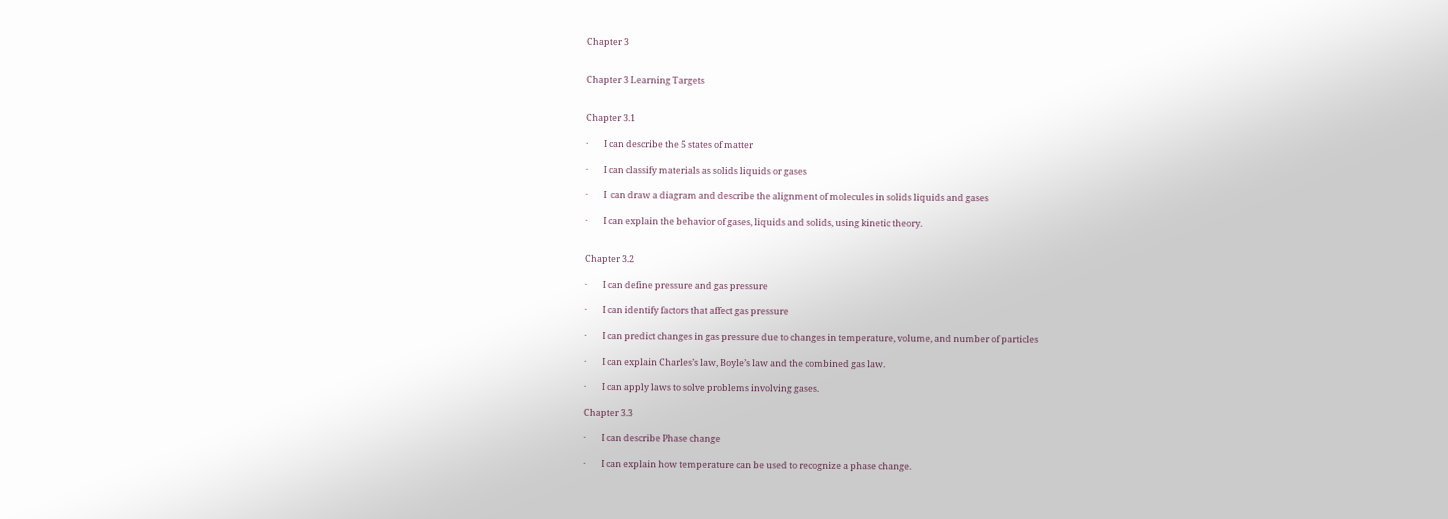Chapter 3


Chapter 3 Learning Targets


Chapter 3.1

·        I can describe the 5 states of matter

·        I can classify materials as solids liquids or gases

·        I  can draw a diagram and describe the alignment of molecules in solids liquids and gases

·        I can explain the behavior of gases, liquids and solids, using kinetic theory.


Chapter 3.2

·        I can define pressure and gas pressure

·        I can identify factors that affect gas pressure

·        I can predict changes in gas pressure due to changes in temperature, volume, and number of particles

·        I can explain Charles’s law, Boyle’s law and the combined gas law.

·        I can apply laws to solve problems involving gases.

Chapter 3.3

·        I can describe Phase change

·        I can explain how temperature can be used to recognize a phase change.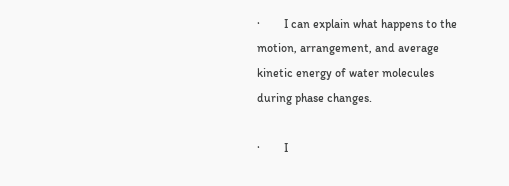·        I can explain what happens to the motion, arrangement, and average kinetic energy of water molecules during phase changes.

·        I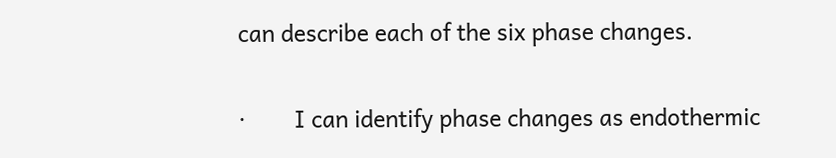can describe each of the six phase changes.

·        I can identify phase changes as endothermic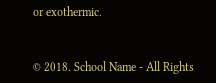or exothermic.


© 2018. School Name - All Rights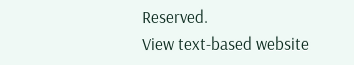Reserved.
View text-based website